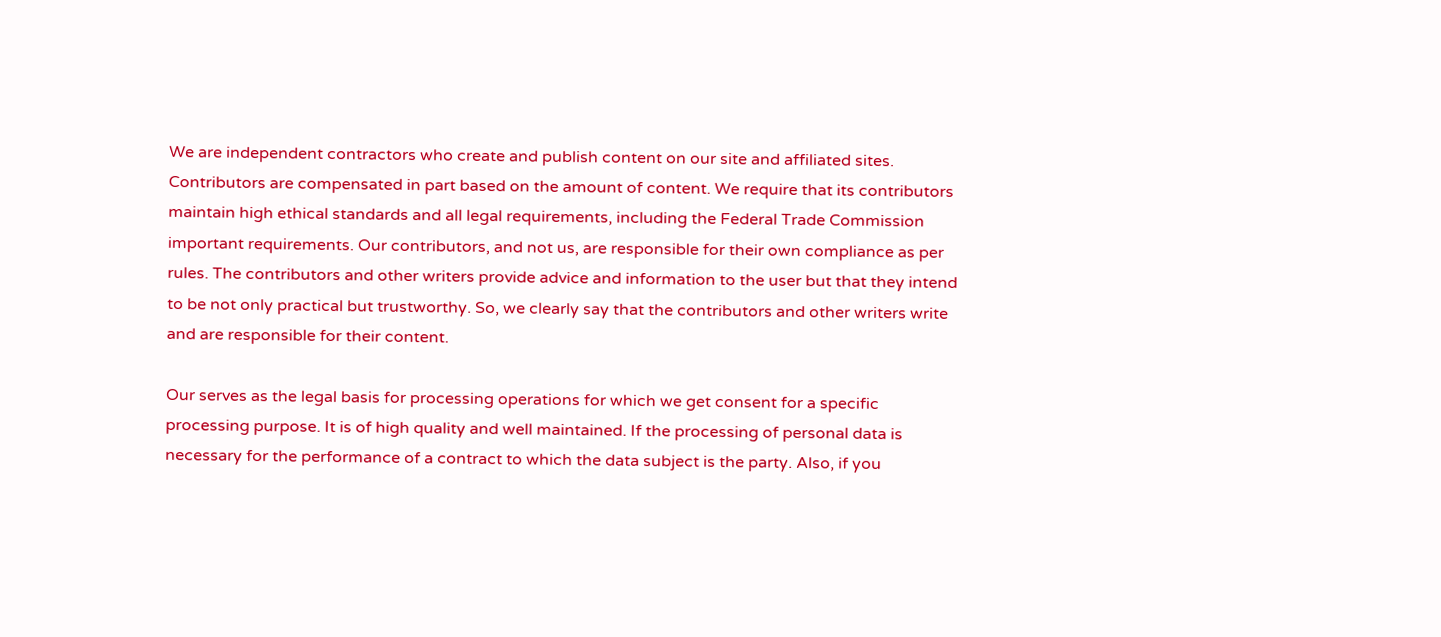We are independent contractors who create and publish content on our site and affiliated sites. Contributors are compensated in part based on the amount of content. We require that its contributors maintain high ethical standards and all legal requirements, including the Federal Trade Commission important requirements. Our contributors, and not us, are responsible for their own compliance as per rules. The contributors and other writers provide advice and information to the user but that they intend to be not only practical but trustworthy. So, we clearly say that the contributors and other writers write and are responsible for their content.

Our serves as the legal basis for processing operations for which we get consent for a specific processing purpose. It is of high quality and well maintained. If the processing of personal data is necessary for the performance of a contract to which the data subject is the party. Also, if you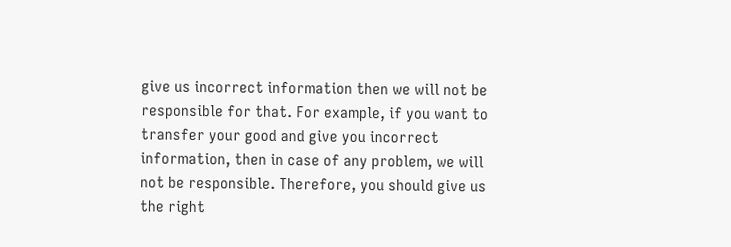give us incorrect information then we will not be responsible for that. For example, if you want to transfer your good and give you incorrect information, then in case of any problem, we will not be responsible. Therefore, you should give us the right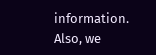information. Also, we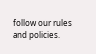follow our rules and policies.